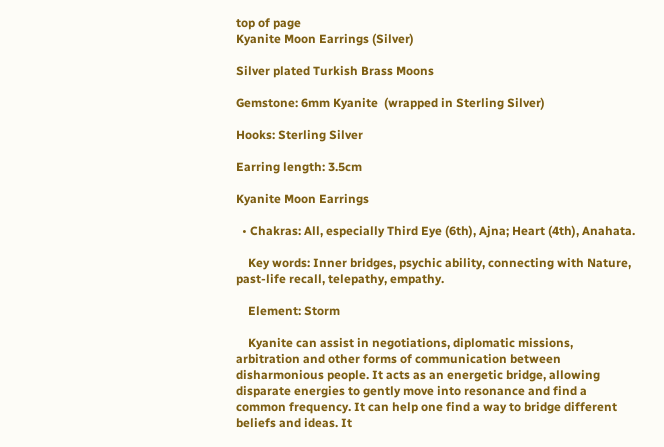top of page
Kyanite Moon Earrings (Silver)

Silver plated Turkish Brass Moons

Gemstone: 6mm Kyanite  (wrapped in Sterling Silver)

Hooks: Sterling Silver

Earring length: 3.5cm

Kyanite Moon Earrings

  • Chakras: All, especially Third Eye (6th), Ajna; Heart (4th), Anahata.

    Key words: Inner bridges, psychic ability, connecting with Nature, past-life recall, telepathy, empathy.

    Element: Storm

    Kyanite can assist in negotiations, diplomatic missions, arbitration and other forms of communication between disharmonious people. It acts as an energetic bridge, allowing disparate energies to gently move into resonance and find a common frequency. It can help one find a way to bridge different beliefs and ideas. It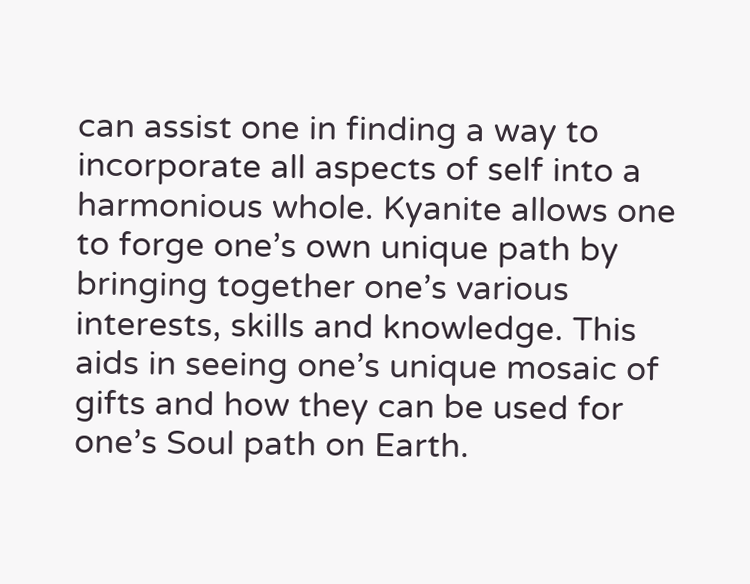can assist one in finding a way to incorporate all aspects of self into a harmonious whole. Kyanite allows one to forge one’s own unique path by bringing together one’s various interests, skills and knowledge. This aids in seeing one’s unique mosaic of gifts and how they can be used for one’s Soul path on Earth.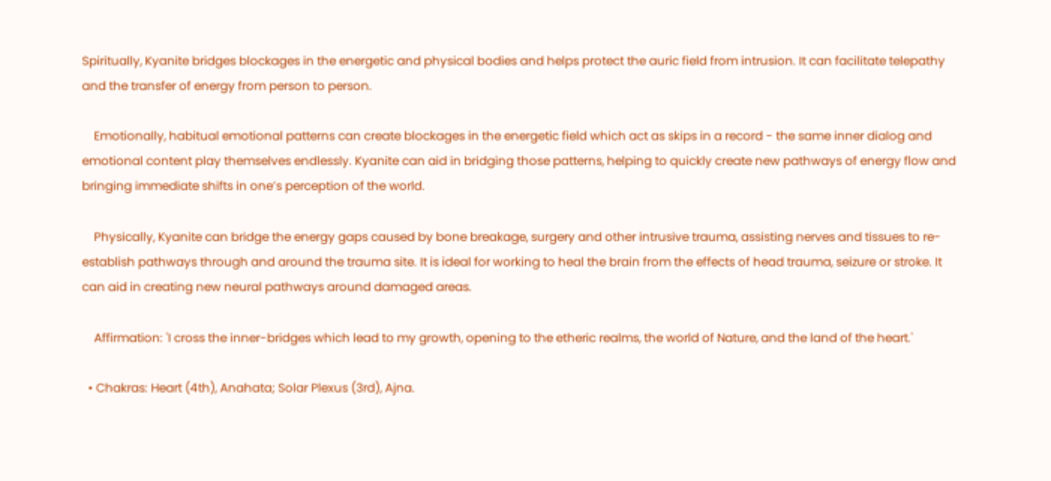Spiritually, Kyanite bridges blockages in the energetic and physical bodies and helps protect the auric field from intrusion. It can facilitate telepathy and the transfer of energy from person to person.

    Emotionally, habitual emotional patterns can create blockages in the energetic field which act as skips in a record - the same inner dialog and emotional content play themselves endlessly. Kyanite can aid in bridging those patterns, helping to quickly create new pathways of energy flow and bringing immediate shifts in one’s perception of the world.

    Physically, Kyanite can bridge the energy gaps caused by bone breakage, surgery and other intrusive trauma, assisting nerves and tissues to re-establish pathways through and around the trauma site. It is ideal for working to heal the brain from the effects of head trauma, seizure or stroke. It can aid in creating new neural pathways around damaged areas.

    Affirmation: 'I cross the inner-bridges which lead to my growth, opening to the etheric realms, the world of Nature, and the land of the heart.'

  • Chakras: Heart (4th), Anahata; Solar Plexus (3rd), Ajna.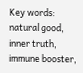Key words: natural good, inner truth, immune booster,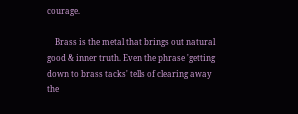courage.

    Brass is the metal that brings out natural good & inner truth. Even the phrase 'getting down to brass tacks' tells of clearing away the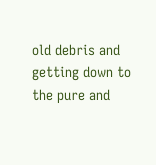old debris and getting down to the pure and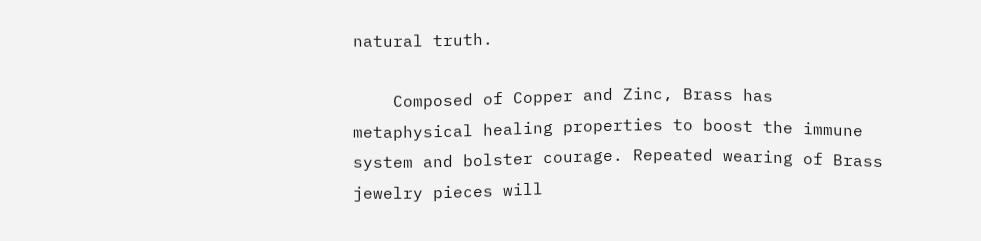natural truth.

    Composed of Copper and Zinc, Brass has metaphysical healing properties to boost the immune system and bolster courage. Repeated wearing of Brass jewelry pieces will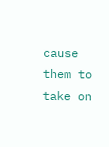cause them to take on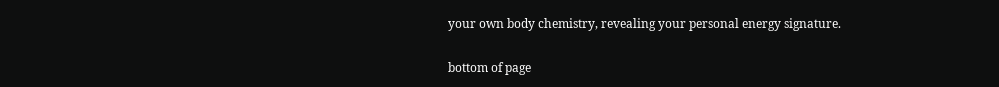your own body chemistry, revealing your personal energy signature.

bottom of page